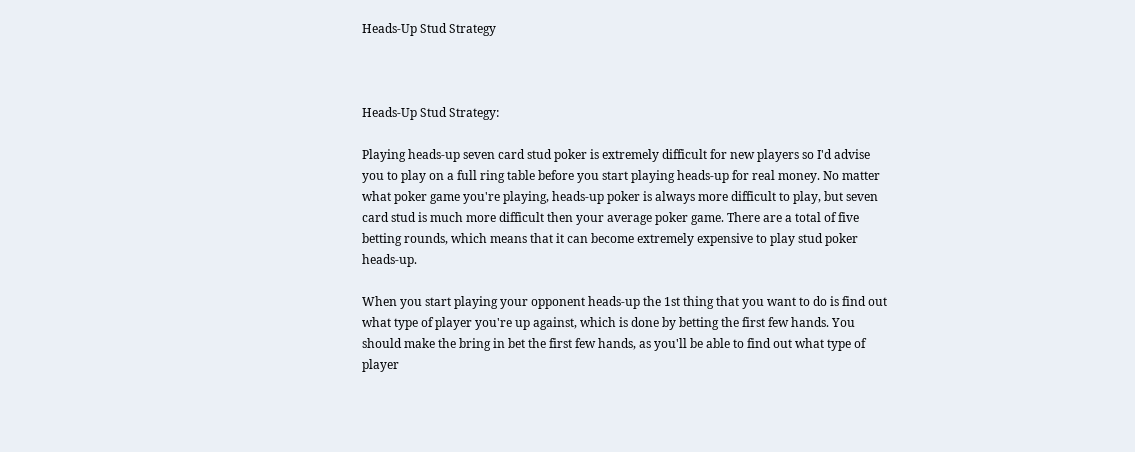Heads-Up Stud Strategy



Heads-Up Stud Strategy:

Playing heads-up seven card stud poker is extremely difficult for new players so I'd advise you to play on a full ring table before you start playing heads-up for real money. No matter what poker game you're playing, heads-up poker is always more difficult to play, but seven card stud is much more difficult then your average poker game. There are a total of five betting rounds, which means that it can become extremely expensive to play stud poker heads-up.

When you start playing your opponent heads-up the 1st thing that you want to do is find out what type of player you're up against, which is done by betting the first few hands. You should make the bring in bet the first few hands, as you'll be able to find out what type of player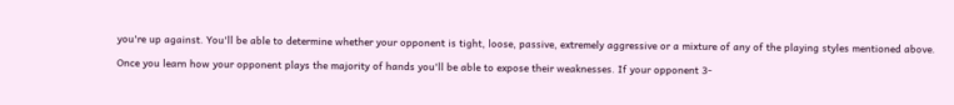you're up against. You'll be able to determine whether your opponent is tight, loose, passive, extremely aggressive or a mixture of any of the playing styles mentioned above.

Once you learn how your opponent plays the majority of hands you'll be able to expose their weaknesses. If your opponent 3-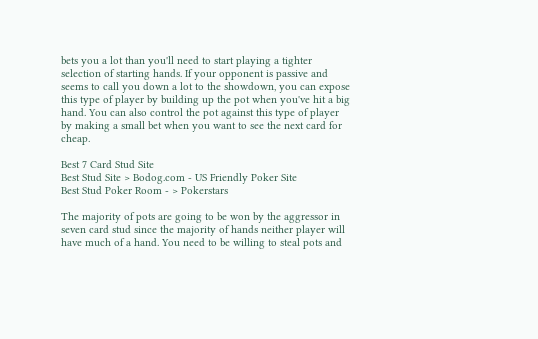bets you a lot than you'll need to start playing a tighter selection of starting hands. If your opponent is passive and seems to call you down a lot to the showdown, you can expose this type of player by building up the pot when you've hit a big hand. You can also control the pot against this type of player by making a small bet when you want to see the next card for cheap.

Best 7 Card Stud Site
Best Stud Site > Bodog.com - US Friendly Poker Site
Best Stud Poker Room - > Pokerstars

The majority of pots are going to be won by the aggressor in seven card stud since the majority of hands neither player will have much of a hand. You need to be willing to steal pots and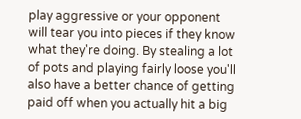play aggressive or your opponent will tear you into pieces if they know what they're doing. By stealing a lot of pots and playing fairly loose you'll also have a better chance of getting paid off when you actually hit a big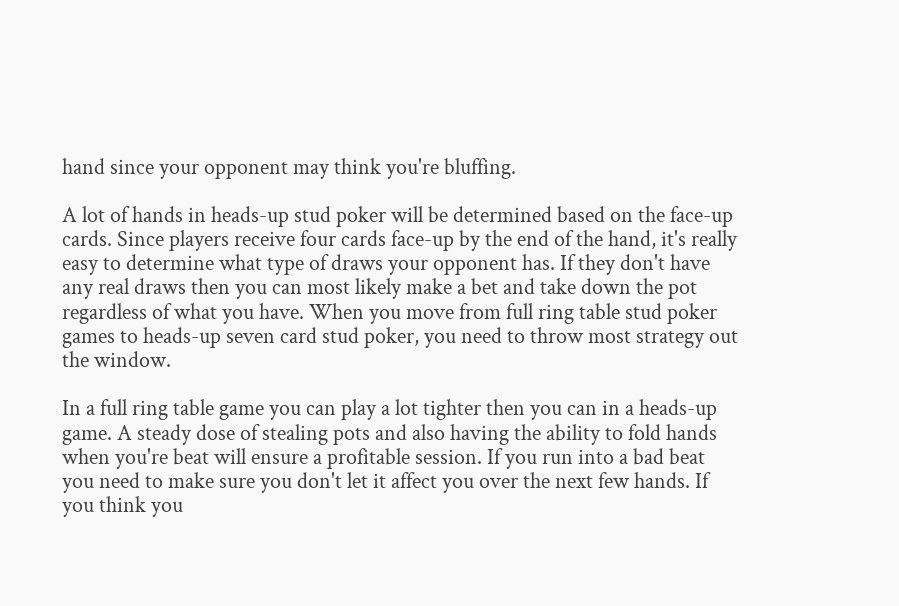hand since your opponent may think you're bluffing.

A lot of hands in heads-up stud poker will be determined based on the face-up cards. Since players receive four cards face-up by the end of the hand, it's really easy to determine what type of draws your opponent has. If they don't have any real draws then you can most likely make a bet and take down the pot regardless of what you have. When you move from full ring table stud poker games to heads-up seven card stud poker, you need to throw most strategy out the window.

In a full ring table game you can play a lot tighter then you can in a heads-up game. A steady dose of stealing pots and also having the ability to fold hands when you're beat will ensure a profitable session. If you run into a bad beat you need to make sure you don't let it affect you over the next few hands. If you think you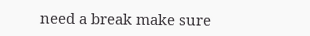need a break make sure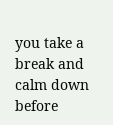you take a break and calm down before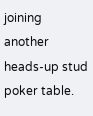joining another heads-up stud poker table.